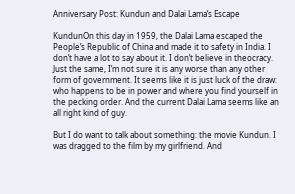Anniversary Post: Kundun and Dalai Lama’s Escape

KundunOn this day in 1959, the Dalai Lama escaped the People’s Republic of China and made it to safety in India. I don’t have a lot to say about it. I don’t believe in theocracy. Just the same, I’m not sure it is any worse than any other form of government. It seems like it is just luck of the draw: who happens to be in power and where you find yourself in the pecking order. And the current Dalai Lama seems like an all right kind of guy.

But I do want to talk about something: the movie Kundun. I was dragged to the film by my girlfriend. And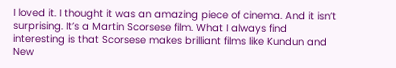I loved it. I thought it was an amazing piece of cinema. And it isn’t surprising. It’s a Martin Scorsese film. What I always find interesting is that Scorsese makes brilliant films like Kundun and New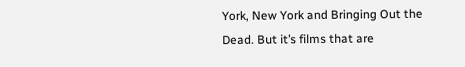York, New York and Bringing Out the Dead. But it’s films that are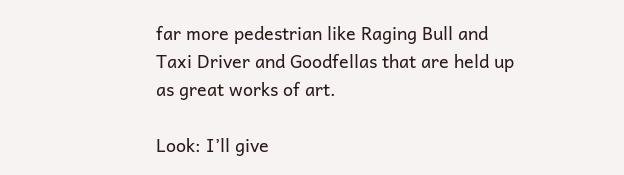far more pedestrian like Raging Bull and Taxi Driver and Goodfellas that are held up as great works of art.

Look: I’ll give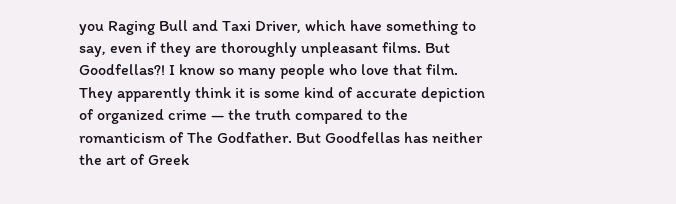you Raging Bull and Taxi Driver, which have something to say, even if they are thoroughly unpleasant films. But Goodfellas?! I know so many people who love that film. They apparently think it is some kind of accurate depiction of organized crime — the truth compared to the romanticism of The Godfather. But Goodfellas has neither the art of Greek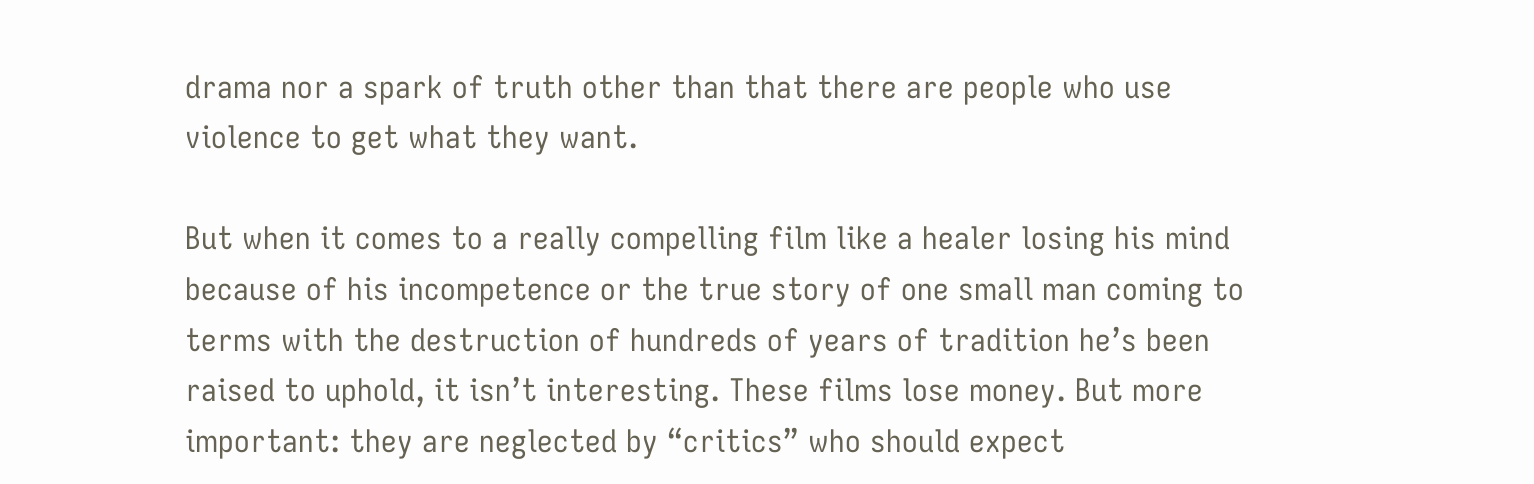drama nor a spark of truth other than that there are people who use violence to get what they want.

But when it comes to a really compelling film like a healer losing his mind because of his incompetence or the true story of one small man coming to terms with the destruction of hundreds of years of tradition he’s been raised to uphold, it isn’t interesting. These films lose money. But more important: they are neglected by “critics” who should expect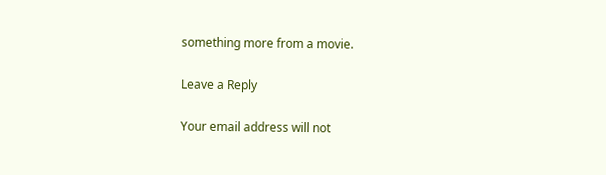something more from a movie.

Leave a Reply

Your email address will not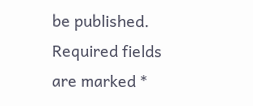be published. Required fields are marked *